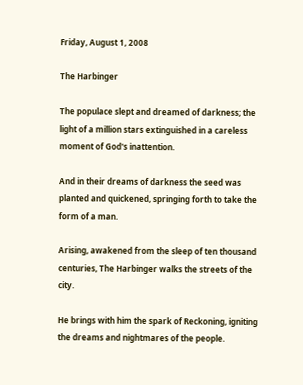Friday, August 1, 2008

The Harbinger

The populace slept and dreamed of darkness; the light of a million stars extinguished in a careless moment of God's inattention.

And in their dreams of darkness the seed was planted and quickened, springing forth to take the form of a man.

Arising, awakened from the sleep of ten thousand centuries, The Harbinger walks the streets of the city.

He brings with him the spark of Reckoning, igniting the dreams and nightmares of the people.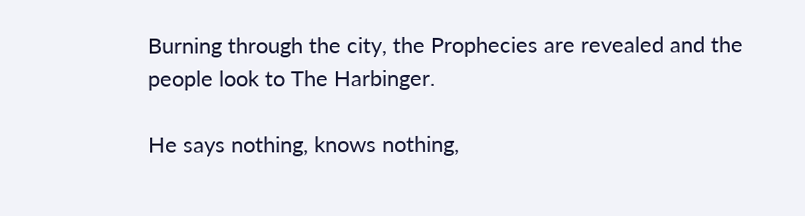Burning through the city, the Prophecies are revealed and the people look to The Harbinger.

He says nothing, knows nothing,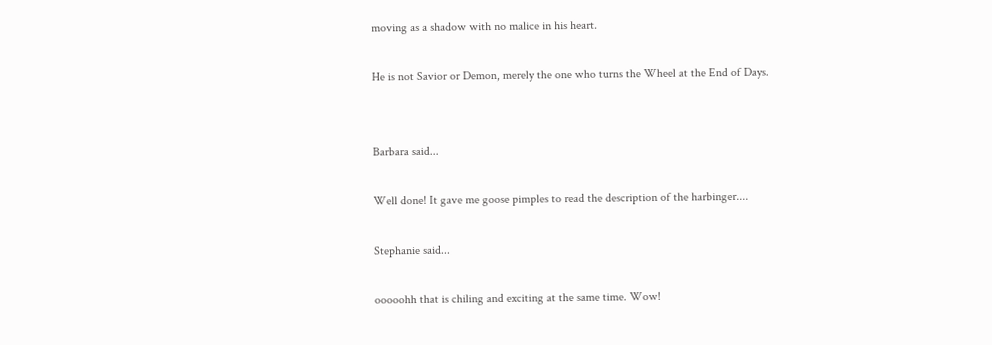moving as a shadow with no malice in his heart.

He is not Savior or Demon, merely the one who turns the Wheel at the End of Days.


Barbara said...

Well done! It gave me goose pimples to read the description of the harbinger....

Stephanie said...

ooooohh that is chiling and exciting at the same time. Wow!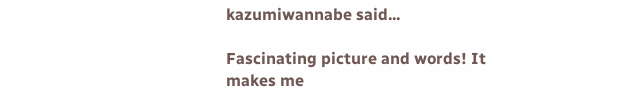kazumiwannabe said...

Fascinating picture and words! It makes me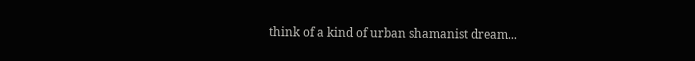think of a kind of urban shamanist dream...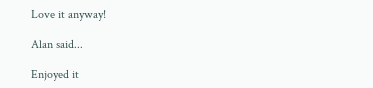Love it anyway!

Alan said...

Enjoyed it